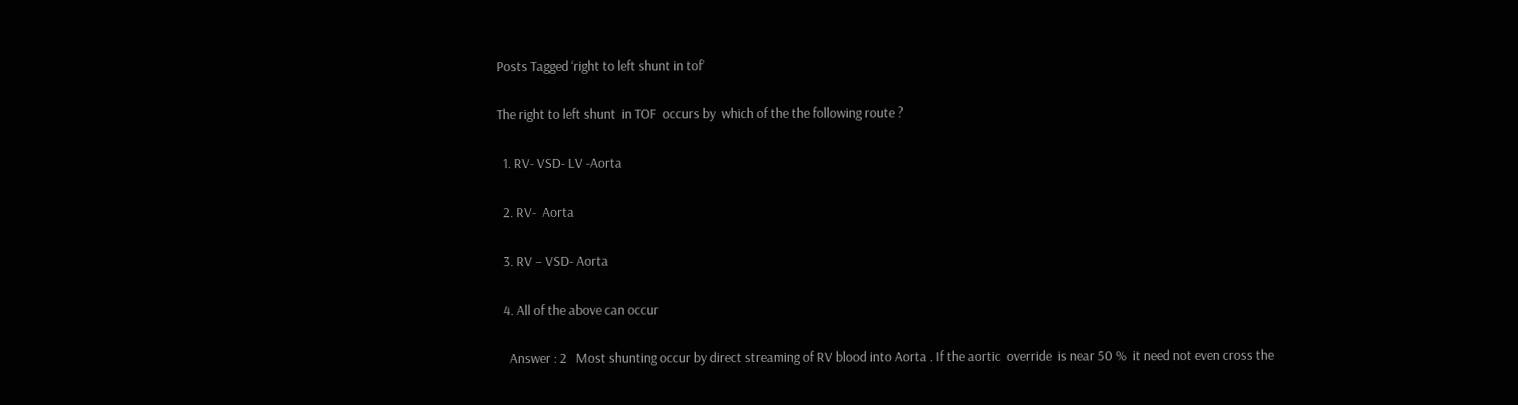Posts Tagged ‘right to left shunt in tof’

The right to left shunt  in TOF  occurs by  which of the the following route ?

  1. RV- VSD- LV -Aorta

  2. RV-  Aorta

  3. RV – VSD- Aorta

  4. All of the above can occur

    Answer : 2   Most shunting occur by direct streaming of RV blood into Aorta . If the aortic  override  is near 50 %  it need not even cross the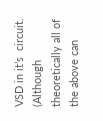VSD in it’s  circuit. (Although theoretically all of the above can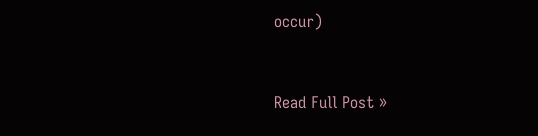occur)


Read Full Post »